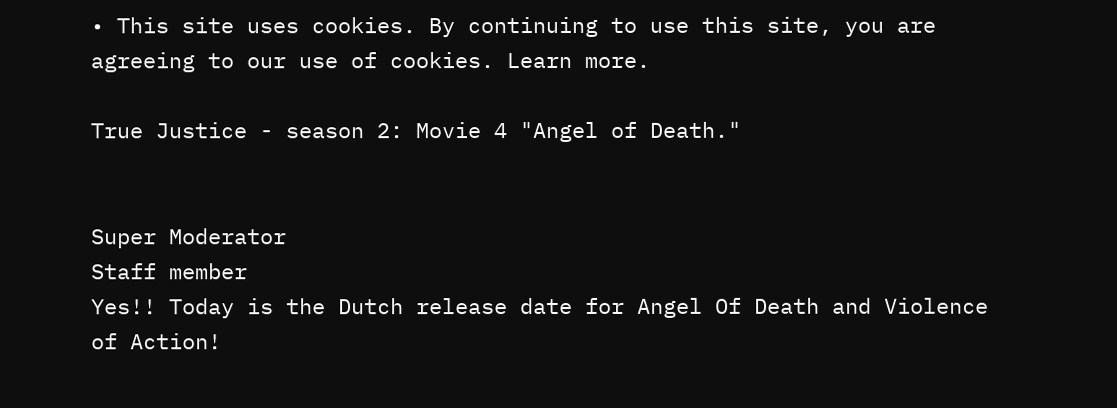• This site uses cookies. By continuing to use this site, you are agreeing to our use of cookies. Learn more.

True Justice - season 2: Movie 4 "Angel of Death."


Super Moderator
Staff member
Yes!! Today is the Dutch release date for Angel Of Death and Violence of Action!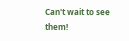Can't wait to see them!